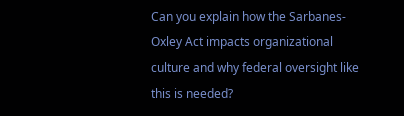Can you explain how the Sarbanes-Oxley Act impacts organizational culture and why federal oversight like this is needed?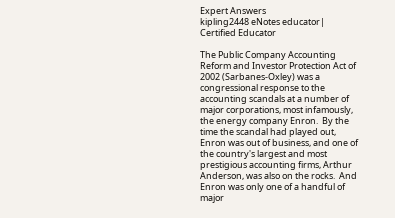Expert Answers
kipling2448 eNotes educator| Certified Educator

The Public Company Accounting Reform and Investor Protection Act of 2002 (Sarbanes-Oxley) was a congressional response to the accounting scandals at a number of major corporations, most infamously, the energy company Enron.  By the time the scandal had played out, Enron was out of business, and one of the country's largest and most prestigious accounting firms, Arthur Anderson, was also on the rocks.  And Enron was only one of a handful of major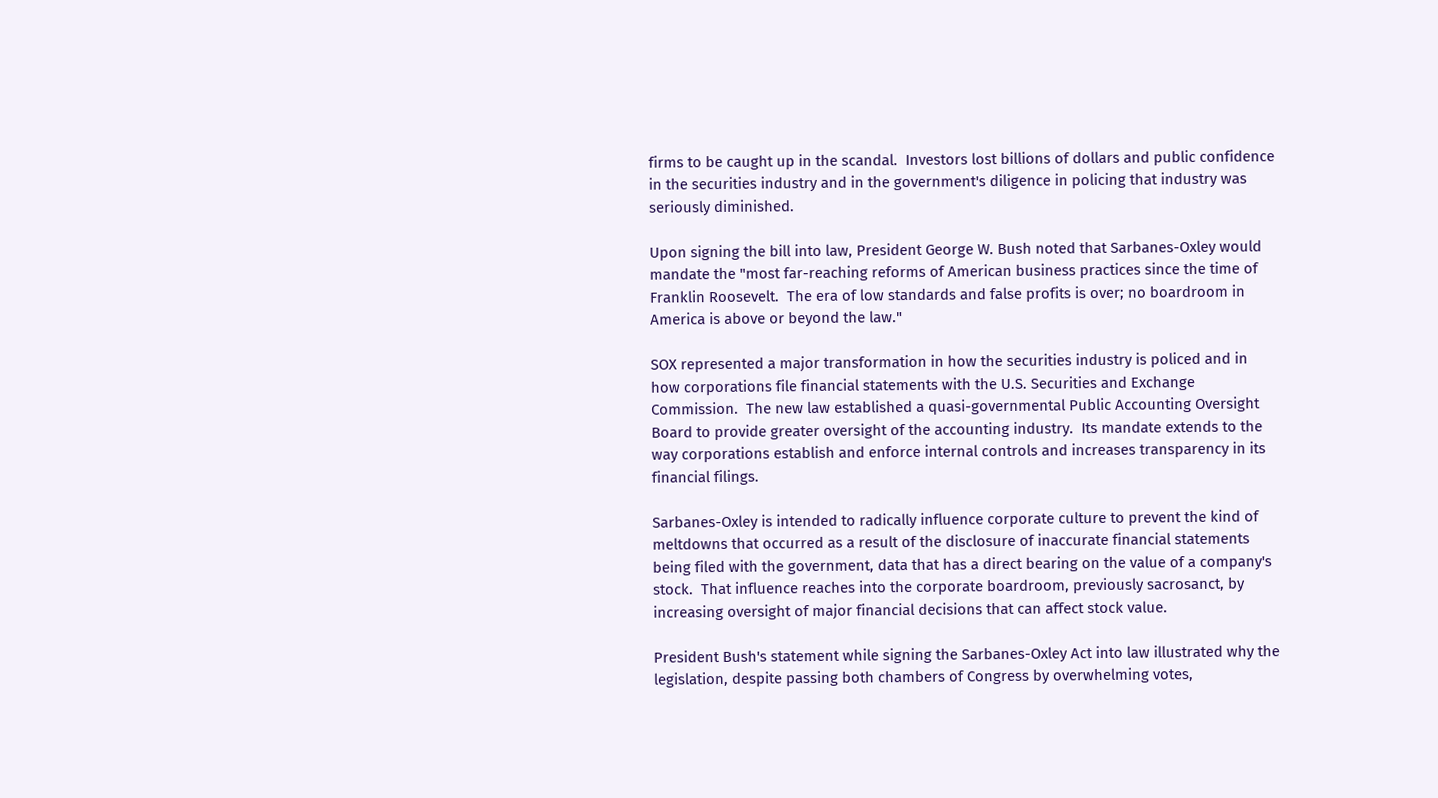firms to be caught up in the scandal.  Investors lost billions of dollars and public confidence in the securities industry and in the government's diligence in policing that industry was seriously diminished.

Upon signing the bill into law, President George W. Bush noted that Sarbanes-Oxley would mandate the "most far-reaching reforms of American business practices since the time of Franklin Roosevelt.  The era of low standards and false profits is over; no boardroom in America is above or beyond the law."

SOX represented a major transformation in how the securities industry is policed and in how corporations file financial statements with the U.S. Securities and Exchange Commission.  The new law established a quasi-governmental Public Accounting Oversight Board to provide greater oversight of the accounting industry.  Its mandate extends to the way corporations establish and enforce internal controls and increases transparency in its financial filings.

Sarbanes-Oxley is intended to radically influence corporate culture to prevent the kind of meltdowns that occurred as a result of the disclosure of inaccurate financial statements being filed with the government, data that has a direct bearing on the value of a company's stock.  That influence reaches into the corporate boardroom, previously sacrosanct, by increasing oversight of major financial decisions that can affect stock value.

President Bush's statement while signing the Sarbanes-Oxley Act into law illustrated why the legislation, despite passing both chambers of Congress by overwhelming votes,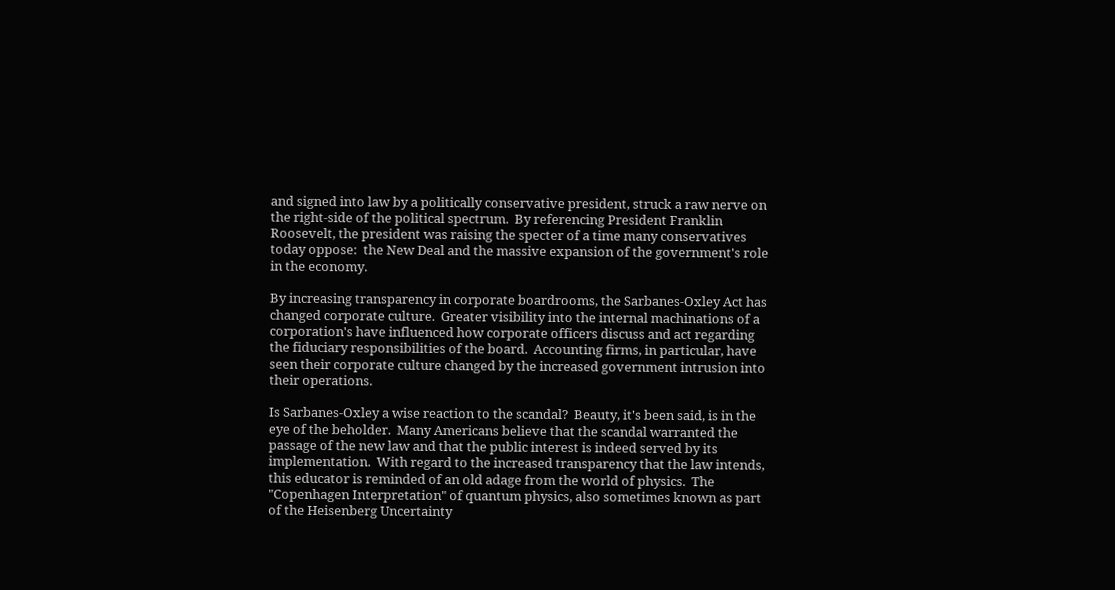and signed into law by a politically conservative president, struck a raw nerve on the right-side of the political spectrum.  By referencing President Franklin Roosevelt, the president was raising the specter of a time many conservatives today oppose:  the New Deal and the massive expansion of the government's role in the economy.

By increasing transparency in corporate boardrooms, the Sarbanes-Oxley Act has changed corporate culture.  Greater visibility into the internal machinations of a corporation's have influenced how corporate officers discuss and act regarding the fiduciary responsibilities of the board.  Accounting firms, in particular, have seen their corporate culture changed by the increased government intrusion into their operations.

Is Sarbanes-Oxley a wise reaction to the scandal?  Beauty, it's been said, is in the eye of the beholder.  Many Americans believe that the scandal warranted the passage of the new law and that the public interest is indeed served by its implementation.  With regard to the increased transparency that the law intends, this educator is reminded of an old adage from the world of physics.  The  "Copenhagen Interpretation" of quantum physics, also sometimes known as part of the Heisenberg Uncertainty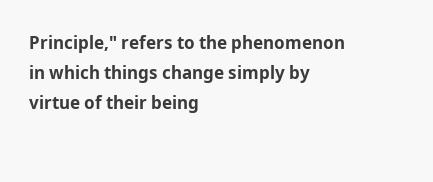Principle," refers to the phenomenon in which things change simply by virtue of their being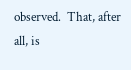observed.  That, after all, is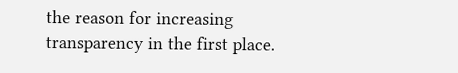the reason for increasing transparency in the first place.